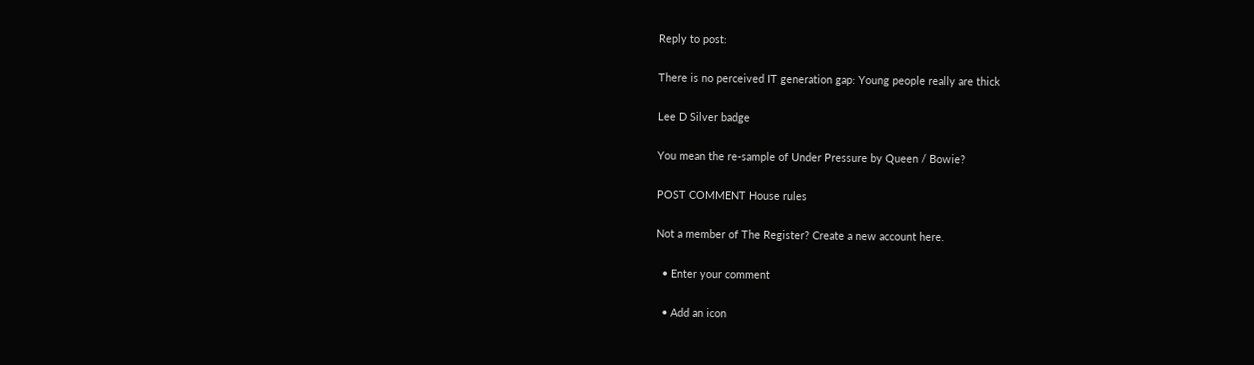Reply to post:

There is no perceived IT generation gap: Young people really are thick

Lee D Silver badge

You mean the re-sample of Under Pressure by Queen / Bowie?

POST COMMENT House rules

Not a member of The Register? Create a new account here.

  • Enter your comment

  • Add an icon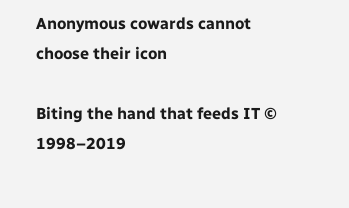Anonymous cowards cannot choose their icon

Biting the hand that feeds IT © 1998–2019